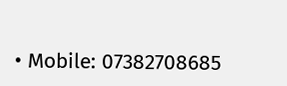• Mobile: 07382708685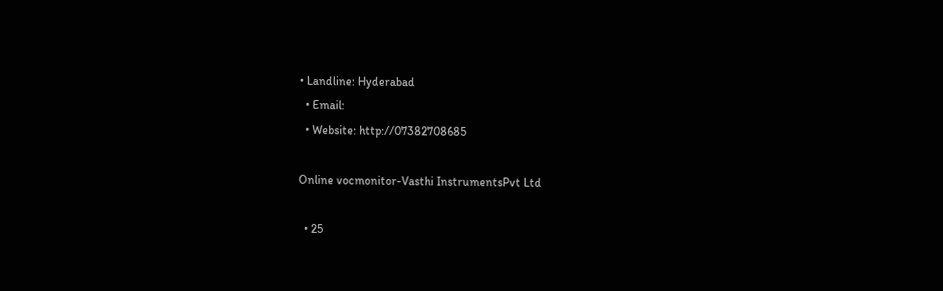• Landline: Hyderabad
  • Email:
  • Website: http://07382708685

Online vocmonitor-Vasthi InstrumentsPvt Ltd

  • 25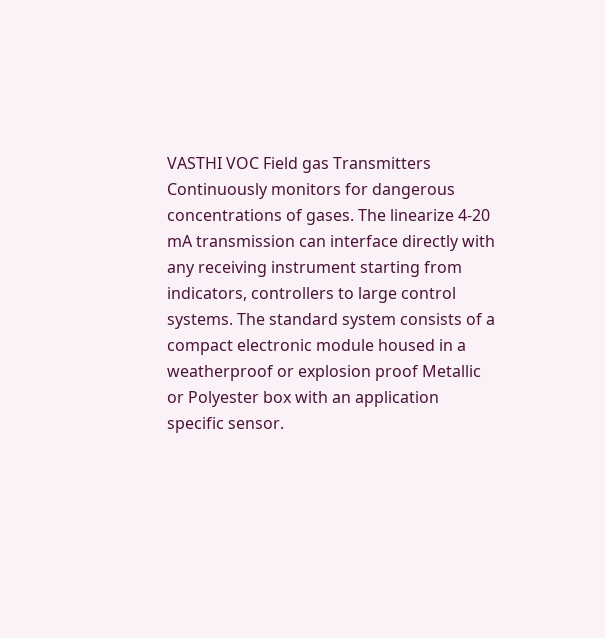VASTHI VOC Field gas Transmitters Continuously monitors for dangerous concentrations of gases. The linearize 4-20 mA transmission can interface directly with any receiving instrument starting from indicators, controllers to large control systems. The standard system consists of a compact electronic module housed in a weatherproof or explosion proof Metallic or Polyester box with an application specific sensor.